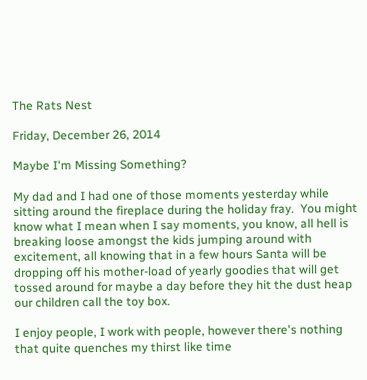The Rats Nest

Friday, December 26, 2014

Maybe I'm Missing Something?

My dad and I had one of those moments yesterday while sitting around the fireplace during the holiday fray.  You might know what I mean when I say moments, you know, all hell is breaking loose amongst the kids jumping around with excitement, all knowing that in a few hours Santa will be dropping off his mother-load of yearly goodies that will get tossed around for maybe a day before they hit the dust heap our children call the toy box.

I enjoy people, I work with people, however there's nothing that quite quenches my thirst like time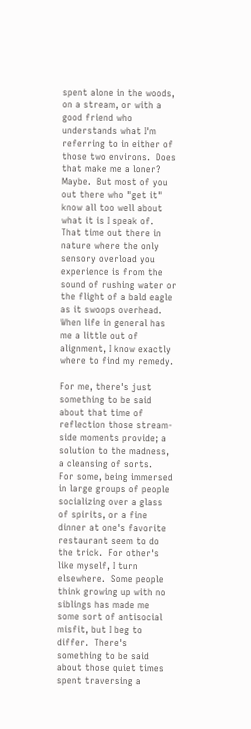spent alone in the woods, on a stream, or with a good friend who understands what I'm referring to in either of those two environs.  Does that make me a loner?  Maybe.  But most of you out there who "get it" know all too well about what it is I speak of.  That time out there in nature where the only sensory overload you experience is from the sound of rushing water or the flight of a bald eagle as it swoops overhead.   When life in general has me a little out of alignment, I know exactly where to find my remedy.

For me, there's just something to be said about that time of reflection those stream-side moments provide; a solution to the madness, a cleansing of sorts.   For some, being immersed in large groups of people socializing over a glass of spirits, or a fine dinner at one's favorite restaurant seem to do the trick.  For other's like myself, I turn elsewhere.  Some people think growing up with no siblings has made me some sort of antisocial misfit, but I beg to differ.  There's something to be said about those quiet times spent traversing a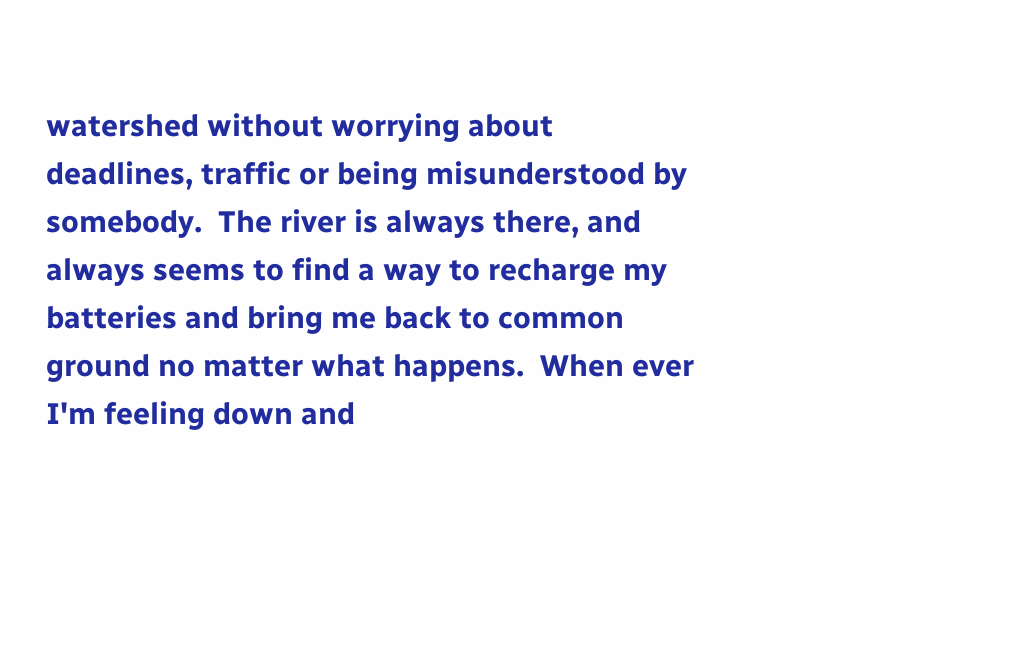watershed without worrying about deadlines, traffic or being misunderstood by somebody.  The river is always there, and always seems to find a way to recharge my batteries and bring me back to common ground no matter what happens.  When ever I'm feeling down and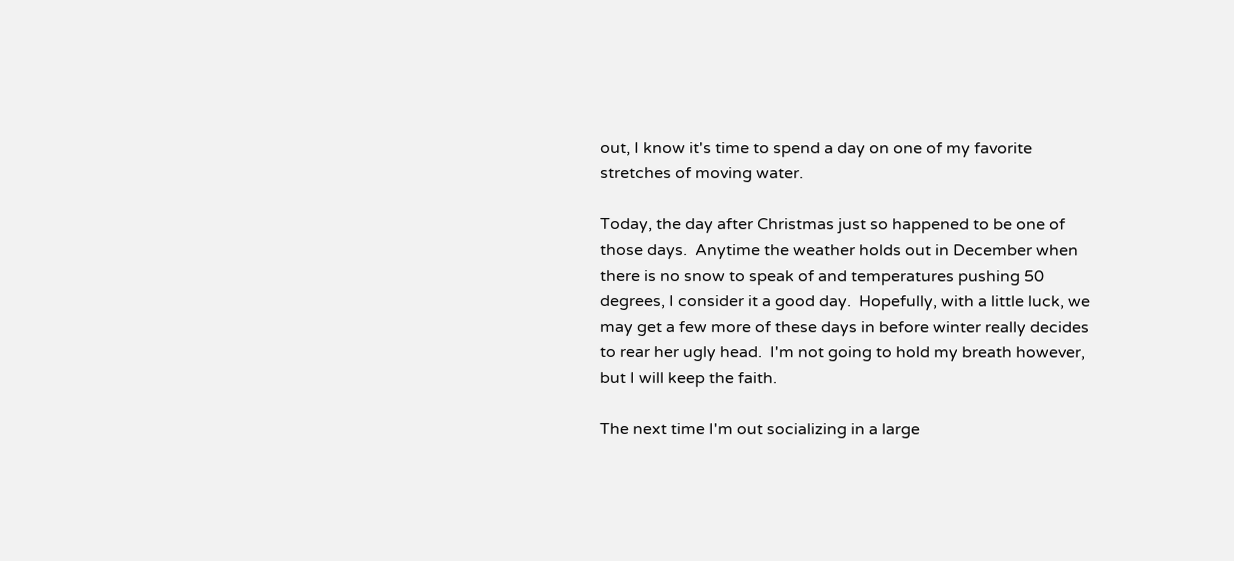out, I know it's time to spend a day on one of my favorite stretches of moving water.

Today, the day after Christmas just so happened to be one of those days.  Anytime the weather holds out in December when there is no snow to speak of and temperatures pushing 50 degrees, I consider it a good day.  Hopefully, with a little luck, we may get a few more of these days in before winter really decides to rear her ugly head.  I'm not going to hold my breath however, but I will keep the faith.

The next time I'm out socializing in a large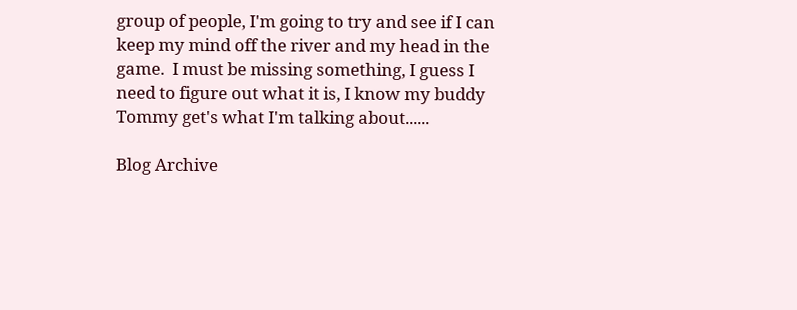group of people, I'm going to try and see if I can keep my mind off the river and my head in the game.  I must be missing something, I guess I need to figure out what it is, I know my buddy Tommy get's what I'm talking about......

Blog Archive